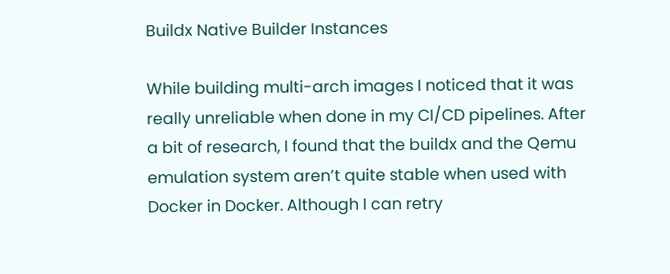Buildx Native Builder Instances

While building multi-arch images I noticed that it was really unreliable when done in my CI/CD pipelines. After a bit of research, I found that the buildx and the Qemu emulation system aren’t quite stable when used with Docker in Docker. Although I can retry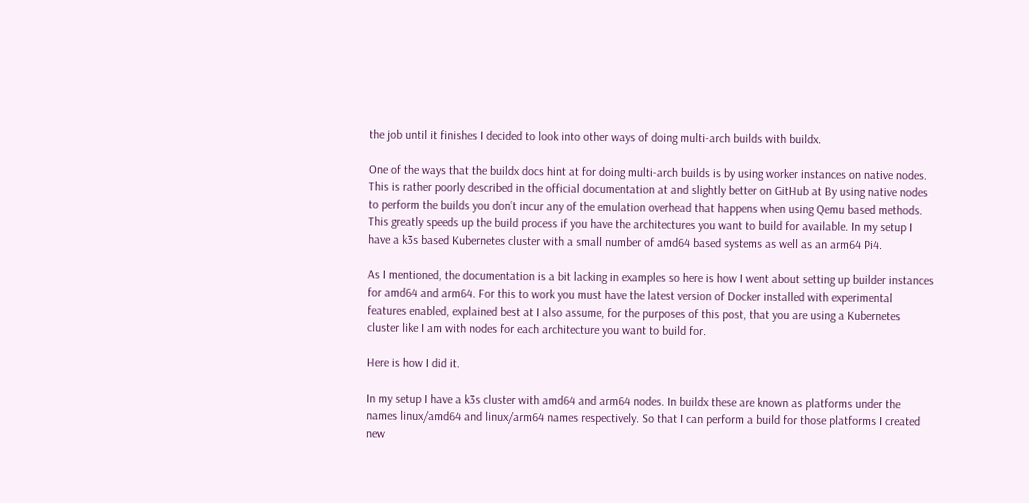the job until it finishes I decided to look into other ways of doing multi-arch builds with buildx.

One of the ways that the buildx docs hint at for doing multi-arch builds is by using worker instances on native nodes. This is rather poorly described in the official documentation at and slightly better on GitHub at By using native nodes to perform the builds you don’t incur any of the emulation overhead that happens when using Qemu based methods. This greatly speeds up the build process if you have the architectures you want to build for available. In my setup I have a k3s based Kubernetes cluster with a small number of amd64 based systems as well as an arm64 Pi4.

As I mentioned, the documentation is a bit lacking in examples so here is how I went about setting up builder instances for amd64 and arm64. For this to work you must have the latest version of Docker installed with experimental features enabled, explained best at I also assume, for the purposes of this post, that you are using a Kubernetes cluster like I am with nodes for each architecture you want to build for.

Here is how I did it.

In my setup I have a k3s cluster with amd64 and arm64 nodes. In buildx these are known as platforms under the names linux/amd64 and linux/arm64 names respectively. So that I can perform a build for those platforms I created new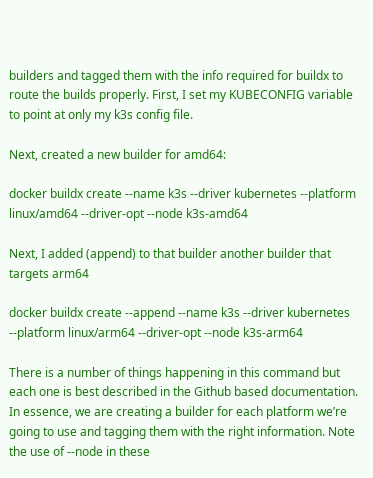builders and tagged them with the info required for buildx to route the builds properly. First, I set my KUBECONFIG variable to point at only my k3s config file.

Next, created a new builder for amd64:

docker buildx create --name k3s --driver kubernetes --platform linux/amd64 --driver-opt --node k3s-amd64

Next, I added (append) to that builder another builder that targets arm64

docker buildx create --append --name k3s --driver kubernetes --platform linux/arm64 --driver-opt --node k3s-arm64

There is a number of things happening in this command but each one is best described in the Github based documentation. In essence, we are creating a builder for each platform we’re going to use and tagging them with the right information. Note the use of --node in these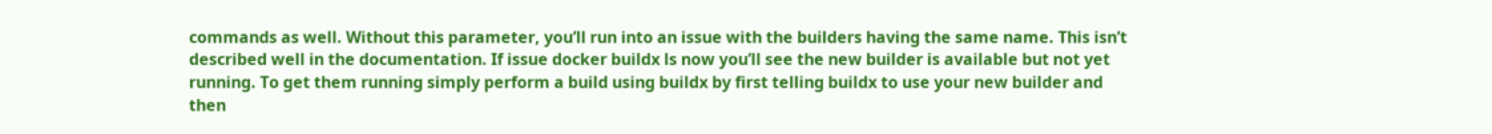commands as well. Without this parameter, you’ll run into an issue with the builders having the same name. This isn’t described well in the documentation. If issue docker buildx ls now you’ll see the new builder is available but not yet running. To get them running simply perform a build using buildx by first telling buildx to use your new builder and then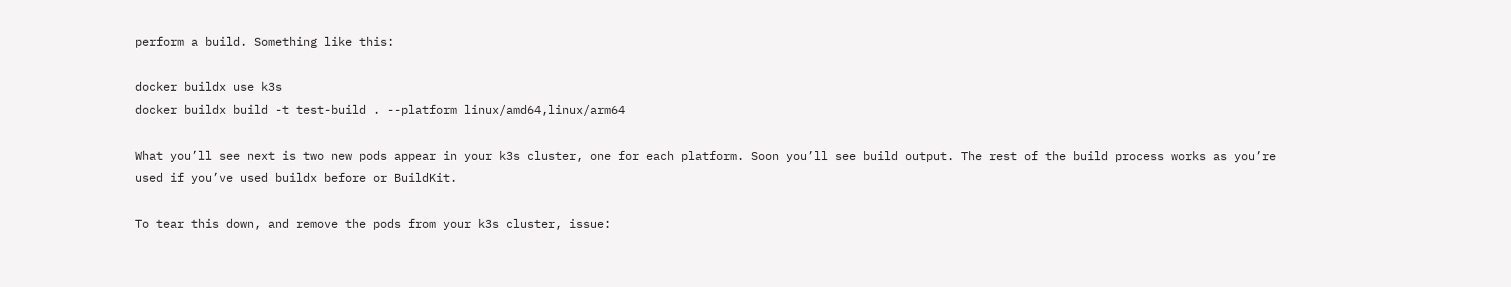perform a build. Something like this:

docker buildx use k3s
docker buildx build -t test-build . --platform linux/amd64,linux/arm64

What you’ll see next is two new pods appear in your k3s cluster, one for each platform. Soon you’ll see build output. The rest of the build process works as you’re used if you’ve used buildx before or BuildKit.

To tear this down, and remove the pods from your k3s cluster, issue: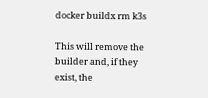docker buildx rm k3s

This will remove the builder and, if they exist, the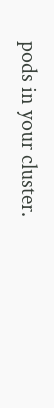pods in your cluster.